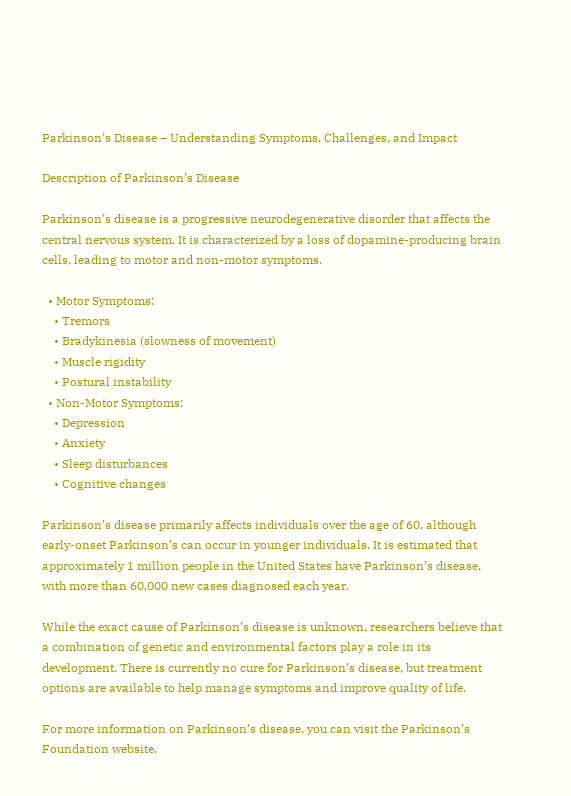Parkinson’s Disease – Understanding Symptoms, Challenges, and Impact

Description of Parkinson’s Disease

Parkinson’s disease is a progressive neurodegenerative disorder that affects the central nervous system. It is characterized by a loss of dopamine-producing brain cells, leading to motor and non-motor symptoms.

  • Motor Symptoms:
    • Tremors
    • Bradykinesia (slowness of movement)
    • Muscle rigidity
    • Postural instability
  • Non-Motor Symptoms:
    • Depression
    • Anxiety
    • Sleep disturbances
    • Cognitive changes

Parkinson’s disease primarily affects individuals over the age of 60, although early-onset Parkinson’s can occur in younger individuals. It is estimated that approximately 1 million people in the United States have Parkinson’s disease, with more than 60,000 new cases diagnosed each year.

While the exact cause of Parkinson’s disease is unknown, researchers believe that a combination of genetic and environmental factors play a role in its development. There is currently no cure for Parkinson’s disease, but treatment options are available to help manage symptoms and improve quality of life.

For more information on Parkinson’s disease, you can visit the Parkinson’s Foundation website.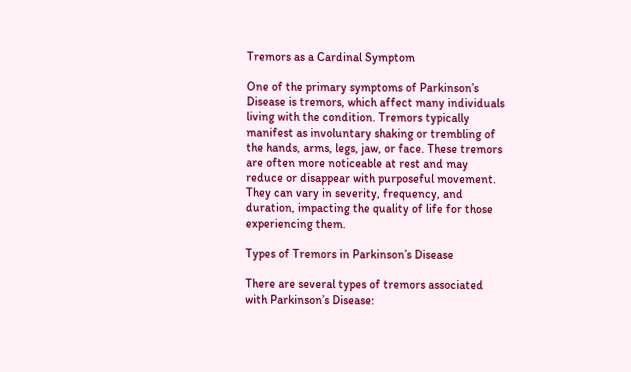Tremors as a Cardinal Symptom

One of the primary symptoms of Parkinson’s Disease is tremors, which affect many individuals living with the condition. Tremors typically manifest as involuntary shaking or trembling of the hands, arms, legs, jaw, or face. These tremors are often more noticeable at rest and may reduce or disappear with purposeful movement. They can vary in severity, frequency, and duration, impacting the quality of life for those experiencing them.

Types of Tremors in Parkinson’s Disease

There are several types of tremors associated with Parkinson’s Disease: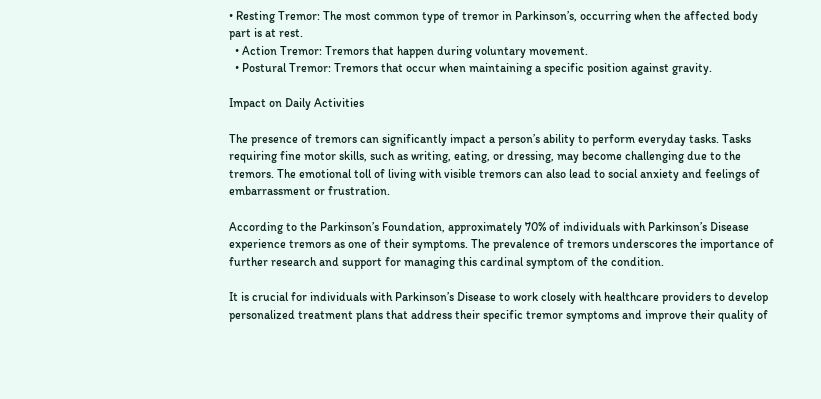• Resting Tremor: The most common type of tremor in Parkinson’s, occurring when the affected body part is at rest.
  • Action Tremor: Tremors that happen during voluntary movement.
  • Postural Tremor: Tremors that occur when maintaining a specific position against gravity.

Impact on Daily Activities

The presence of tremors can significantly impact a person’s ability to perform everyday tasks. Tasks requiring fine motor skills, such as writing, eating, or dressing, may become challenging due to the tremors. The emotional toll of living with visible tremors can also lead to social anxiety and feelings of embarrassment or frustration.

According to the Parkinson’s Foundation, approximately 70% of individuals with Parkinson’s Disease experience tremors as one of their symptoms. The prevalence of tremors underscores the importance of further research and support for managing this cardinal symptom of the condition.

It is crucial for individuals with Parkinson’s Disease to work closely with healthcare providers to develop personalized treatment plans that address their specific tremor symptoms and improve their quality of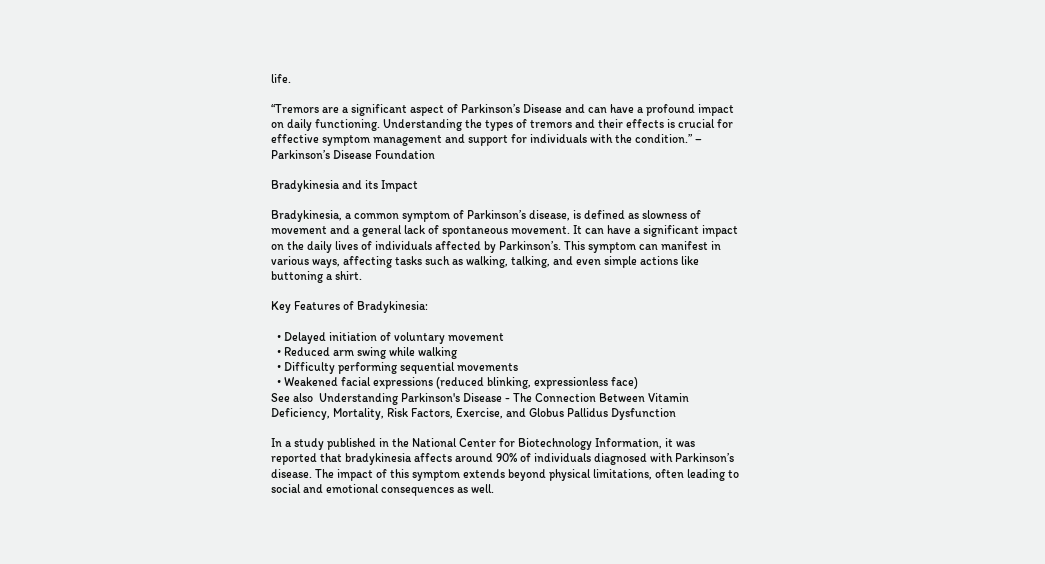life.

“Tremors are a significant aspect of Parkinson’s Disease and can have a profound impact on daily functioning. Understanding the types of tremors and their effects is crucial for effective symptom management and support for individuals with the condition.” – Parkinson’s Disease Foundation

Bradykinesia and its Impact

Bradykinesia, a common symptom of Parkinson’s disease, is defined as slowness of movement and a general lack of spontaneous movement. It can have a significant impact on the daily lives of individuals affected by Parkinson’s. This symptom can manifest in various ways, affecting tasks such as walking, talking, and even simple actions like buttoning a shirt.

Key Features of Bradykinesia:

  • Delayed initiation of voluntary movement
  • Reduced arm swing while walking
  • Difficulty performing sequential movements
  • Weakened facial expressions (reduced blinking, expressionless face)
See also  Understanding Parkinson's Disease - The Connection Between Vitamin Deficiency, Mortality, Risk Factors, Exercise, and Globus Pallidus Dysfunction

In a study published in the National Center for Biotechnology Information, it was reported that bradykinesia affects around 90% of individuals diagnosed with Parkinson’s disease. The impact of this symptom extends beyond physical limitations, often leading to social and emotional consequences as well.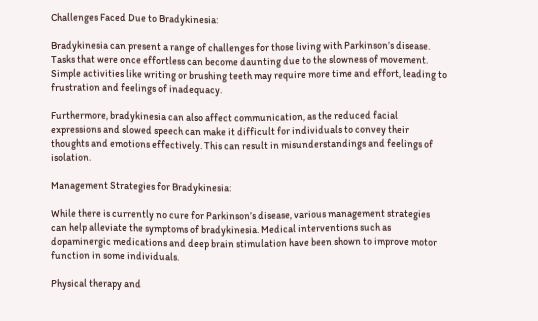Challenges Faced Due to Bradykinesia:

Bradykinesia can present a range of challenges for those living with Parkinson’s disease. Tasks that were once effortless can become daunting due to the slowness of movement. Simple activities like writing or brushing teeth may require more time and effort, leading to frustration and feelings of inadequacy.

Furthermore, bradykinesia can also affect communication, as the reduced facial expressions and slowed speech can make it difficult for individuals to convey their thoughts and emotions effectively. This can result in misunderstandings and feelings of isolation.

Management Strategies for Bradykinesia:

While there is currently no cure for Parkinson’s disease, various management strategies can help alleviate the symptoms of bradykinesia. Medical interventions such as dopaminergic medications and deep brain stimulation have been shown to improve motor function in some individuals.

Physical therapy and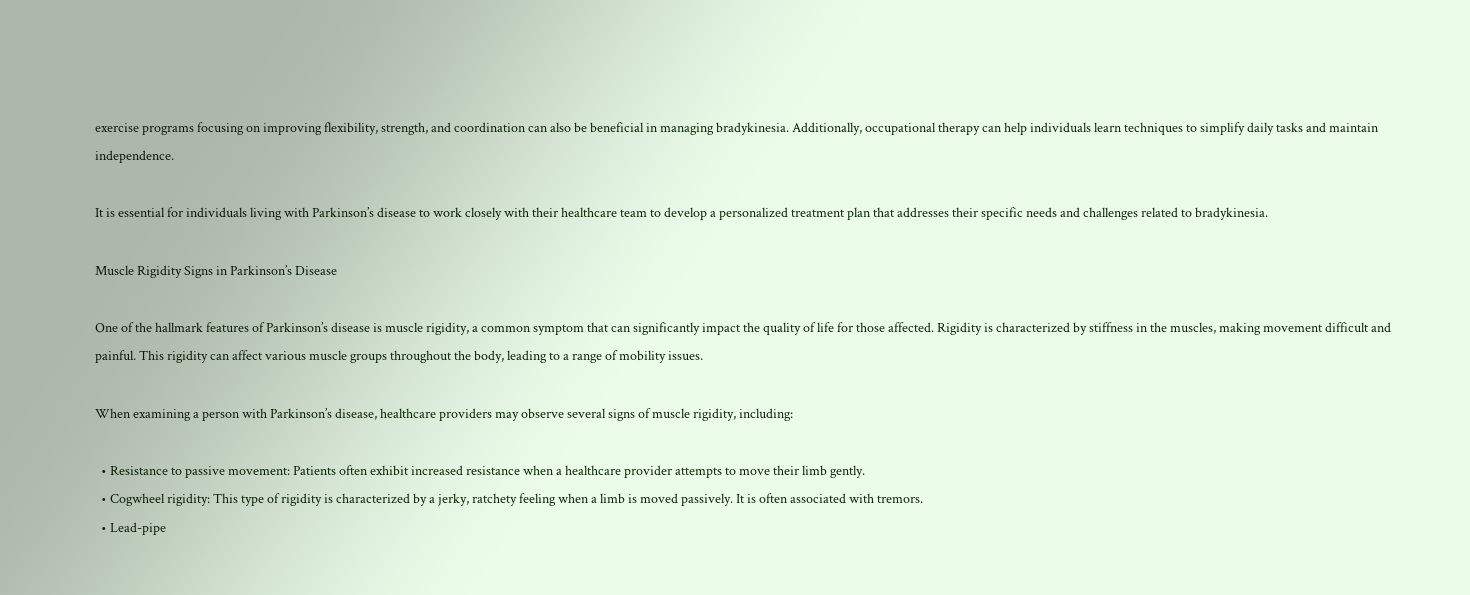exercise programs focusing on improving flexibility, strength, and coordination can also be beneficial in managing bradykinesia. Additionally, occupational therapy can help individuals learn techniques to simplify daily tasks and maintain independence.

It is essential for individuals living with Parkinson’s disease to work closely with their healthcare team to develop a personalized treatment plan that addresses their specific needs and challenges related to bradykinesia.

Muscle Rigidity Signs in Parkinson’s Disease

One of the hallmark features of Parkinson’s disease is muscle rigidity, a common symptom that can significantly impact the quality of life for those affected. Rigidity is characterized by stiffness in the muscles, making movement difficult and painful. This rigidity can affect various muscle groups throughout the body, leading to a range of mobility issues.

When examining a person with Parkinson’s disease, healthcare providers may observe several signs of muscle rigidity, including:

  • Resistance to passive movement: Patients often exhibit increased resistance when a healthcare provider attempts to move their limb gently.
  • Cogwheel rigidity: This type of rigidity is characterized by a jerky, ratchety feeling when a limb is moved passively. It is often associated with tremors.
  • Lead-pipe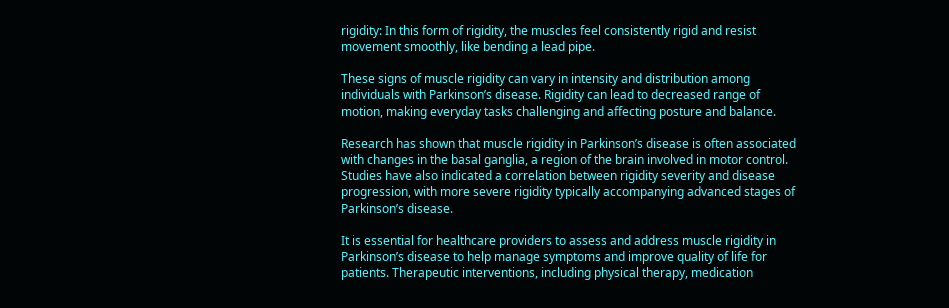rigidity: In this form of rigidity, the muscles feel consistently rigid and resist movement smoothly, like bending a lead pipe.

These signs of muscle rigidity can vary in intensity and distribution among individuals with Parkinson’s disease. Rigidity can lead to decreased range of motion, making everyday tasks challenging and affecting posture and balance.

Research has shown that muscle rigidity in Parkinson’s disease is often associated with changes in the basal ganglia, a region of the brain involved in motor control. Studies have also indicated a correlation between rigidity severity and disease progression, with more severe rigidity typically accompanying advanced stages of Parkinson’s disease.

It is essential for healthcare providers to assess and address muscle rigidity in Parkinson’s disease to help manage symptoms and improve quality of life for patients. Therapeutic interventions, including physical therapy, medication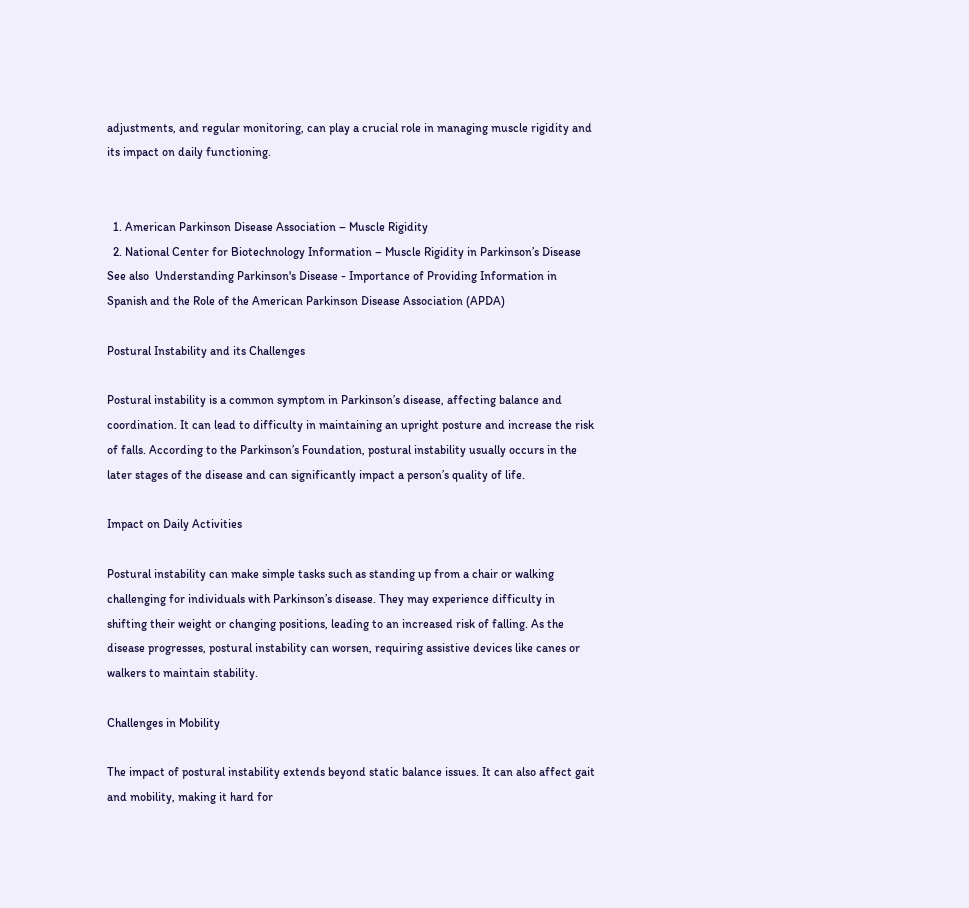adjustments, and regular monitoring, can play a crucial role in managing muscle rigidity and its impact on daily functioning.


  1. American Parkinson Disease Association – Muscle Rigidity
  2. National Center for Biotechnology Information – Muscle Rigidity in Parkinson’s Disease
See also  Understanding Parkinson's Disease - Importance of Providing Information in Spanish and the Role of the American Parkinson Disease Association (APDA)

Postural Instability and its Challenges

Postural instability is a common symptom in Parkinson’s disease, affecting balance and coordination. It can lead to difficulty in maintaining an upright posture and increase the risk of falls. According to the Parkinson’s Foundation, postural instability usually occurs in the later stages of the disease and can significantly impact a person’s quality of life.

Impact on Daily Activities

Postural instability can make simple tasks such as standing up from a chair or walking challenging for individuals with Parkinson’s disease. They may experience difficulty in shifting their weight or changing positions, leading to an increased risk of falling. As the disease progresses, postural instability can worsen, requiring assistive devices like canes or walkers to maintain stability.

Challenges in Mobility

The impact of postural instability extends beyond static balance issues. It can also affect gait and mobility, making it hard for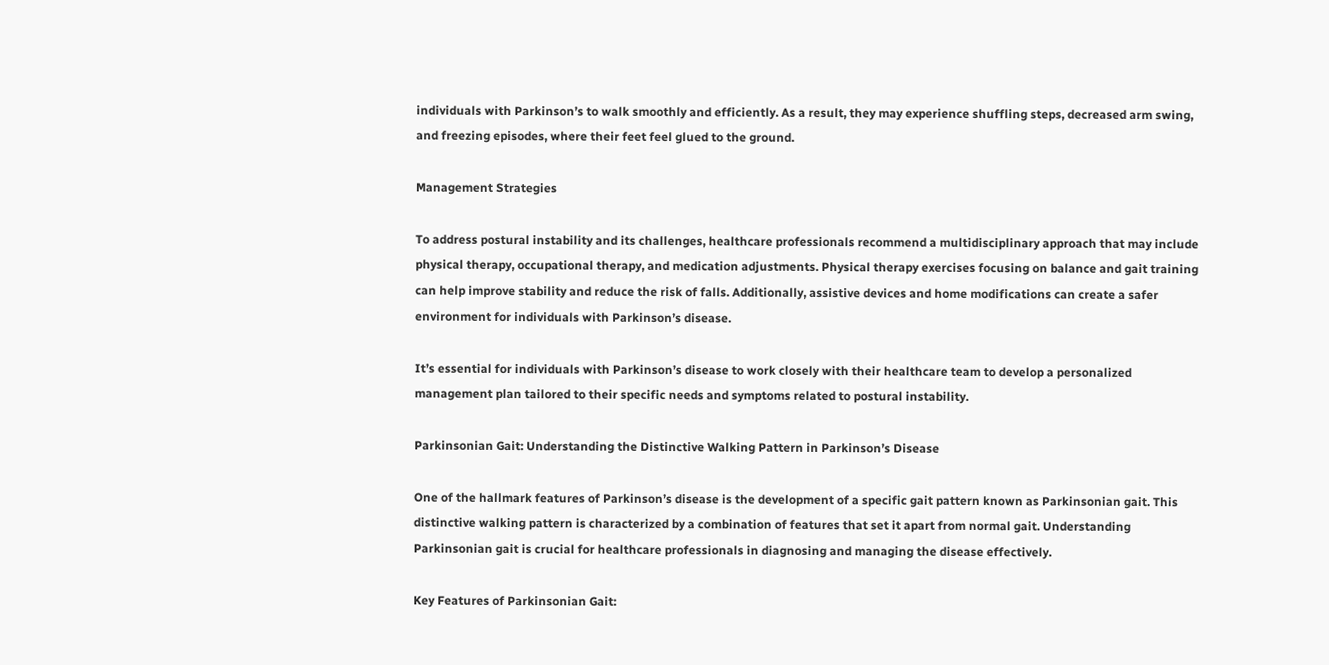individuals with Parkinson’s to walk smoothly and efficiently. As a result, they may experience shuffling steps, decreased arm swing, and freezing episodes, where their feet feel glued to the ground.

Management Strategies

To address postural instability and its challenges, healthcare professionals recommend a multidisciplinary approach that may include physical therapy, occupational therapy, and medication adjustments. Physical therapy exercises focusing on balance and gait training can help improve stability and reduce the risk of falls. Additionally, assistive devices and home modifications can create a safer environment for individuals with Parkinson’s disease.

It’s essential for individuals with Parkinson’s disease to work closely with their healthcare team to develop a personalized management plan tailored to their specific needs and symptoms related to postural instability.

Parkinsonian Gait: Understanding the Distinctive Walking Pattern in Parkinson’s Disease

One of the hallmark features of Parkinson’s disease is the development of a specific gait pattern known as Parkinsonian gait. This distinctive walking pattern is characterized by a combination of features that set it apart from normal gait. Understanding Parkinsonian gait is crucial for healthcare professionals in diagnosing and managing the disease effectively.

Key Features of Parkinsonian Gait: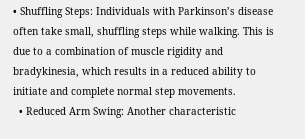• Shuffling Steps: Individuals with Parkinson’s disease often take small, shuffling steps while walking. This is due to a combination of muscle rigidity and bradykinesia, which results in a reduced ability to initiate and complete normal step movements.
  • Reduced Arm Swing: Another characteristic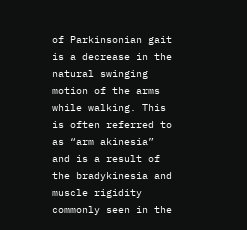of Parkinsonian gait is a decrease in the natural swinging motion of the arms while walking. This is often referred to as “arm akinesia” and is a result of the bradykinesia and muscle rigidity commonly seen in the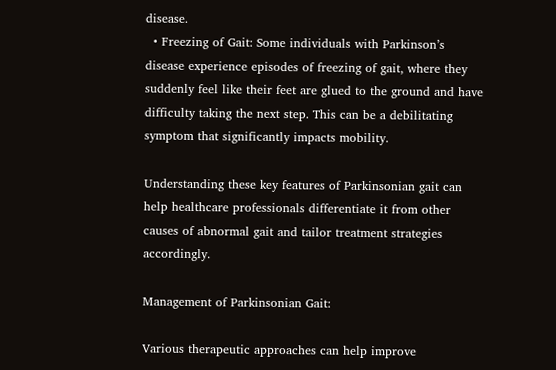disease.
  • Freezing of Gait: Some individuals with Parkinson’s disease experience episodes of freezing of gait, where they suddenly feel like their feet are glued to the ground and have difficulty taking the next step. This can be a debilitating symptom that significantly impacts mobility.

Understanding these key features of Parkinsonian gait can help healthcare professionals differentiate it from other causes of abnormal gait and tailor treatment strategies accordingly.

Management of Parkinsonian Gait:

Various therapeutic approaches can help improve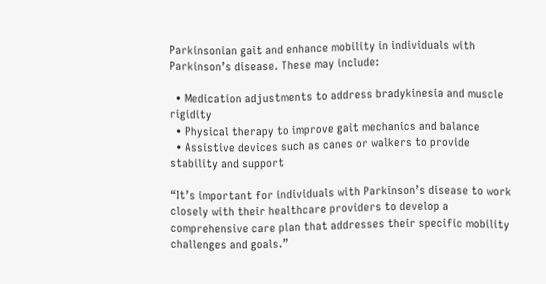Parkinsonian gait and enhance mobility in individuals with Parkinson’s disease. These may include:

  • Medication adjustments to address bradykinesia and muscle rigidity
  • Physical therapy to improve gait mechanics and balance
  • Assistive devices such as canes or walkers to provide stability and support

“It’s important for individuals with Parkinson’s disease to work closely with their healthcare providers to develop a comprehensive care plan that addresses their specific mobility challenges and goals.”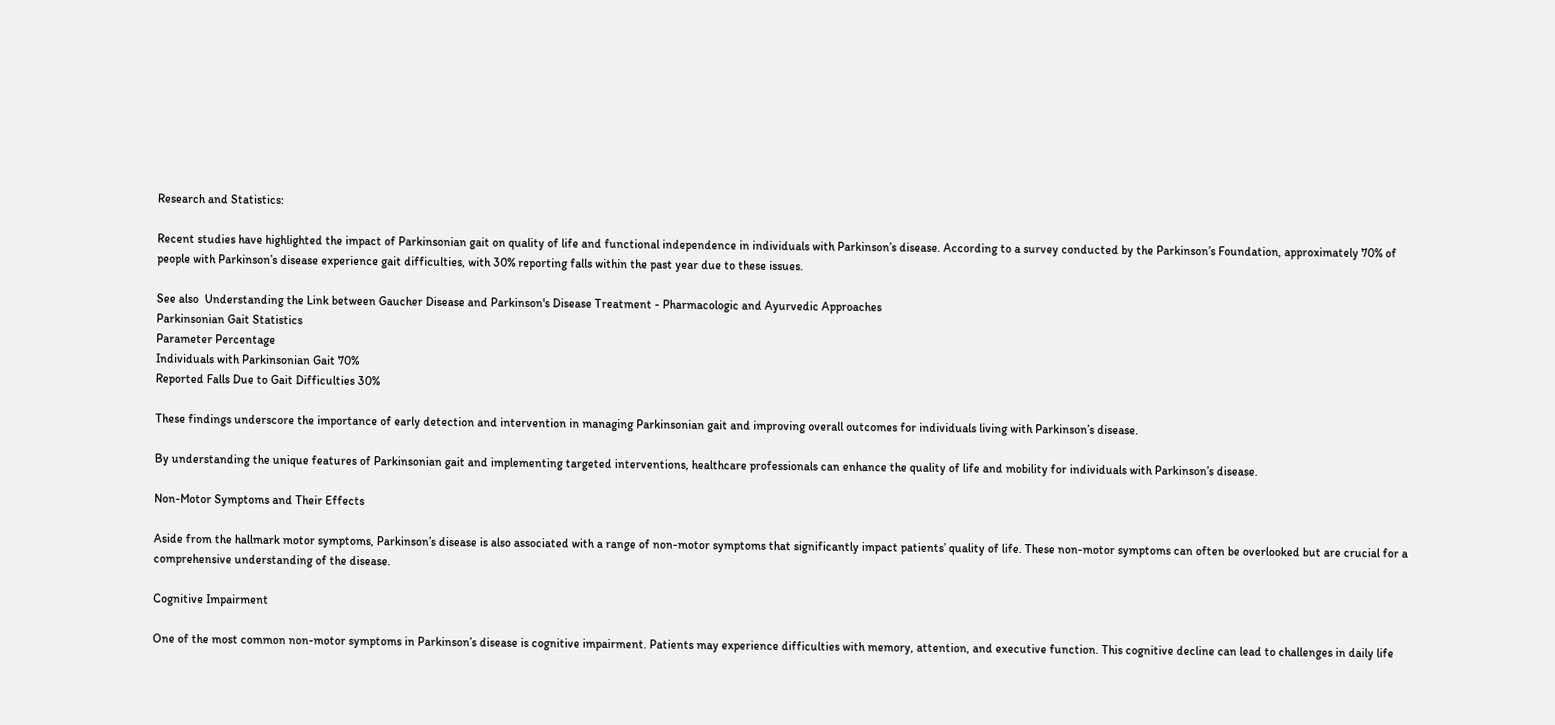Research and Statistics:

Recent studies have highlighted the impact of Parkinsonian gait on quality of life and functional independence in individuals with Parkinson’s disease. According to a survey conducted by the Parkinson’s Foundation, approximately 70% of people with Parkinson’s disease experience gait difficulties, with 30% reporting falls within the past year due to these issues.

See also  Understanding the Link between Gaucher Disease and Parkinson's Disease Treatment - Pharmacologic and Ayurvedic Approaches
Parkinsonian Gait Statistics
Parameter Percentage
Individuals with Parkinsonian Gait 70%
Reported Falls Due to Gait Difficulties 30%

These findings underscore the importance of early detection and intervention in managing Parkinsonian gait and improving overall outcomes for individuals living with Parkinson’s disease.

By understanding the unique features of Parkinsonian gait and implementing targeted interventions, healthcare professionals can enhance the quality of life and mobility for individuals with Parkinson’s disease.

Non-Motor Symptoms and Their Effects

Aside from the hallmark motor symptoms, Parkinson’s disease is also associated with a range of non-motor symptoms that significantly impact patients’ quality of life. These non-motor symptoms can often be overlooked but are crucial for a comprehensive understanding of the disease.

Cognitive Impairment

One of the most common non-motor symptoms in Parkinson’s disease is cognitive impairment. Patients may experience difficulties with memory, attention, and executive function. This cognitive decline can lead to challenges in daily life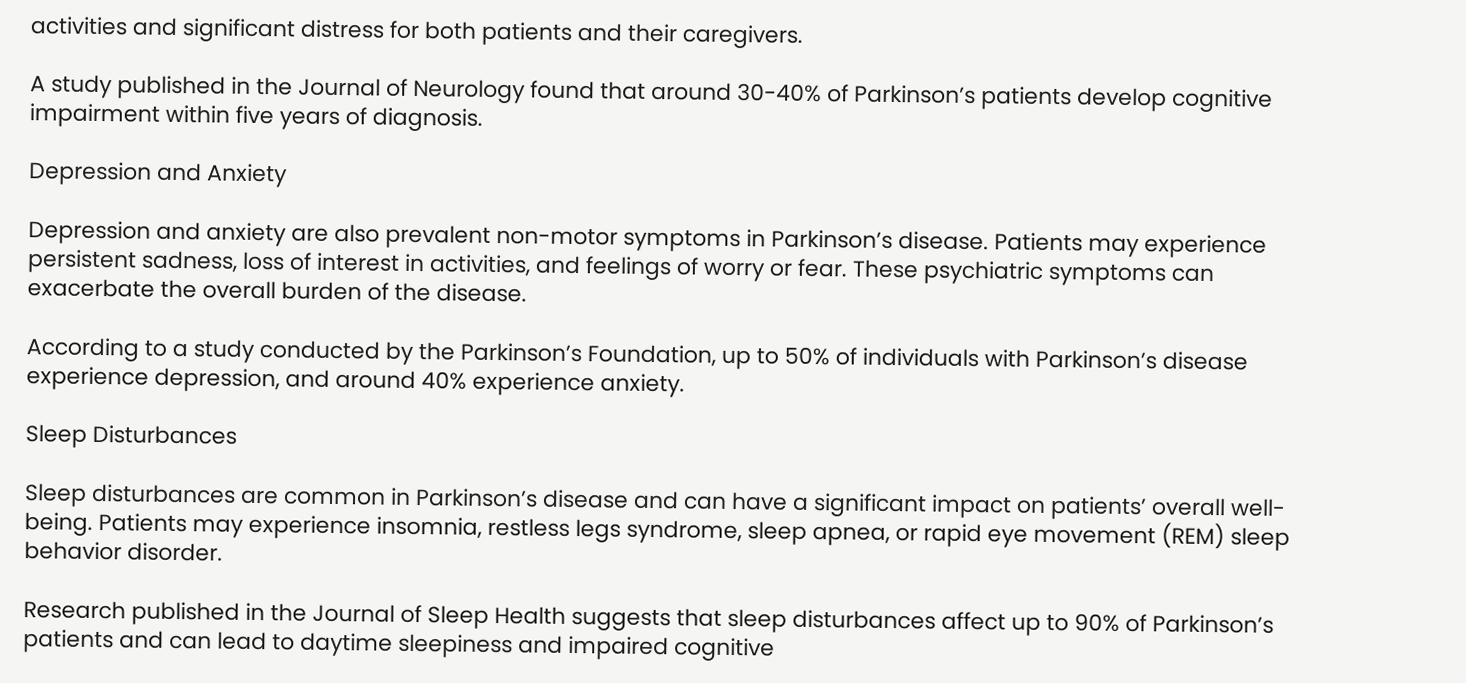activities and significant distress for both patients and their caregivers.

A study published in the Journal of Neurology found that around 30-40% of Parkinson’s patients develop cognitive impairment within five years of diagnosis.

Depression and Anxiety

Depression and anxiety are also prevalent non-motor symptoms in Parkinson’s disease. Patients may experience persistent sadness, loss of interest in activities, and feelings of worry or fear. These psychiatric symptoms can exacerbate the overall burden of the disease.

According to a study conducted by the Parkinson’s Foundation, up to 50% of individuals with Parkinson’s disease experience depression, and around 40% experience anxiety.

Sleep Disturbances

Sleep disturbances are common in Parkinson’s disease and can have a significant impact on patients’ overall well-being. Patients may experience insomnia, restless legs syndrome, sleep apnea, or rapid eye movement (REM) sleep behavior disorder.

Research published in the Journal of Sleep Health suggests that sleep disturbances affect up to 90% of Parkinson’s patients and can lead to daytime sleepiness and impaired cognitive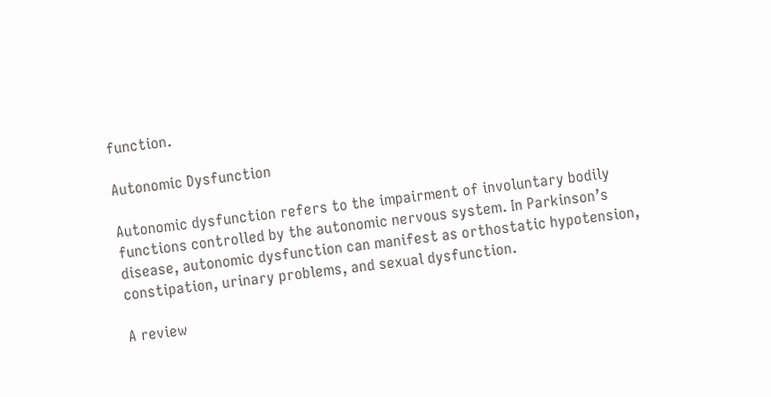function.

Autonomic Dysfunction

Autonomic dysfunction refers to the impairment of involuntary bodily functions controlled by the autonomic nervous system. In Parkinson’s disease, autonomic dysfunction can manifest as orthostatic hypotension, constipation, urinary problems, and sexual dysfunction.

A review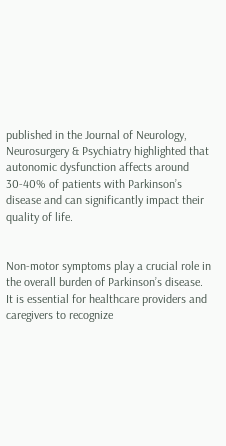published in the Journal of Neurology, Neurosurgery & Psychiatry highlighted that autonomic dysfunction affects around 30-40% of patients with Parkinson’s disease and can significantly impact their quality of life.


Non-motor symptoms play a crucial role in the overall burden of Parkinson’s disease. It is essential for healthcare providers and caregivers to recognize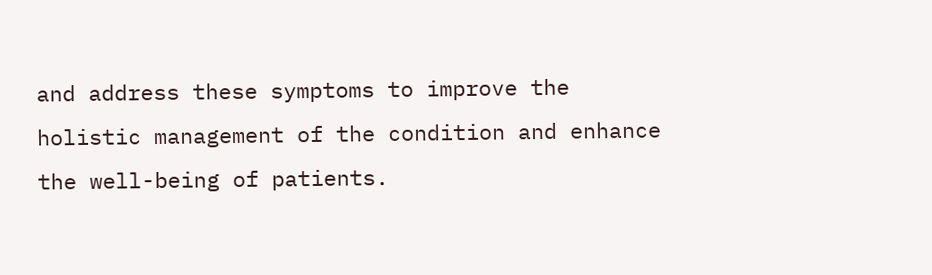and address these symptoms to improve the holistic management of the condition and enhance the well-being of patients.